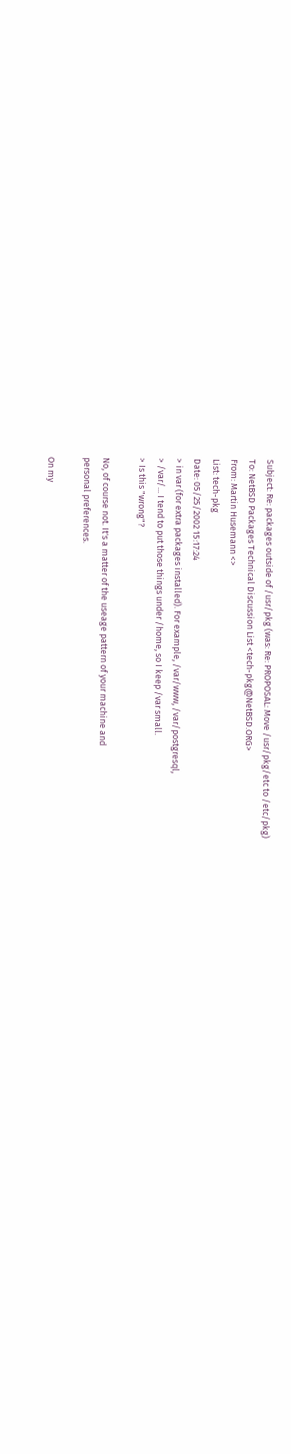Subject: Re: packages outside of /usr/pkg (was: Re: PROPOSAL: Move /usr/pkg/etc to /etc/pkg)
To: NetBSD Packages Technical Discussion List <tech-pkg@NetBSD.ORG>
From: Martin Husemann <>
List: tech-pkg
Date: 05/25/2002 15:17:24
> in var (for extra packages installed). For example, /var/www, /var/postgresql,
> /var/... I tend to put those things under /home, so I keep /var small.
> Is this "wrong"?

No, of course not. It's a matter of the useage pattern of your machine and
personal preferences.

On my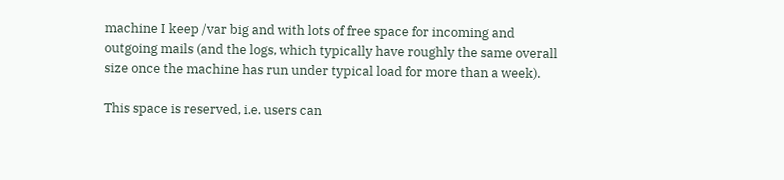machine I keep /var big and with lots of free space for incoming and
outgoing mails (and the logs, which typically have roughly the same overall
size once the machine has run under typical load for more than a week).

This space is reserved, i.e. users can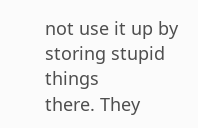not use it up by storing stupid things
there. They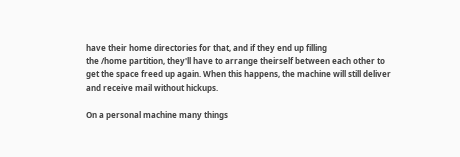have their home directories for that, and if they end up filling
the /home partition, they'll have to arrange theirself between each other to
get the space freed up again. When this happens, the machine will still deliver
and receive mail without hickups.

On a personal machine many things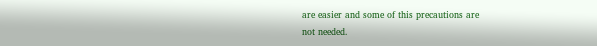are easier and some of this precautions are
not needed.